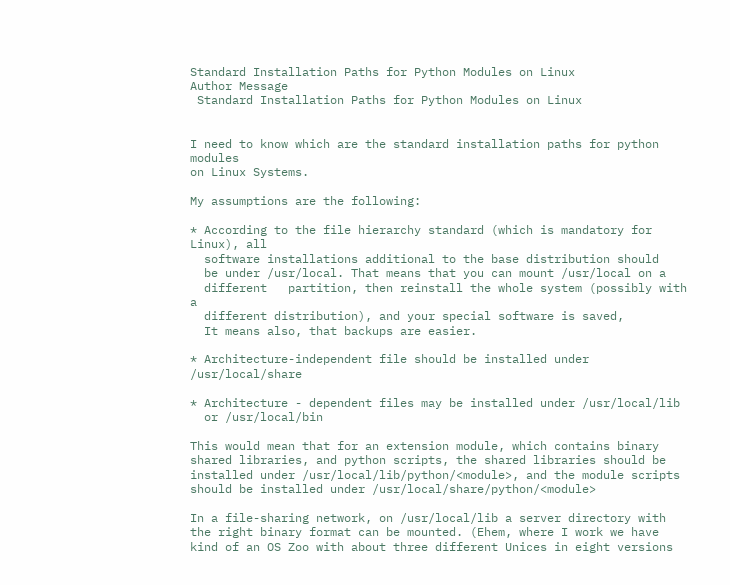Standard Installation Paths for Python Modules on Linux
Author Message
 Standard Installation Paths for Python Modules on Linux


I need to know which are the standard installation paths for python modules
on Linux Systems.

My assumptions are the following:

* According to the file hierarchy standard (which is mandatory for Linux), all
  software installations additional to the base distribution should
  be under /usr/local. That means that you can mount /usr/local on a
  different   partition, then reinstall the whole system (possibly with a
  different distribution), and your special software is saved,
  It means also, that backups are easier.

* Architecture-independent file should be installed under /usr/local/share

* Architecture - dependent files may be installed under /usr/local/lib
  or /usr/local/bin

This would mean that for an extension module, which contains binary
shared libraries, and python scripts, the shared libraries should be
installed under /usr/local/lib/python/<module>, and the module scripts
should be installed under /usr/local/share/python/<module>

In a file-sharing network, on /usr/local/lib a server directory with
the right binary format can be mounted. (Ehem, where I work we have
kind of an OS Zoo with about three different Unices in eight versions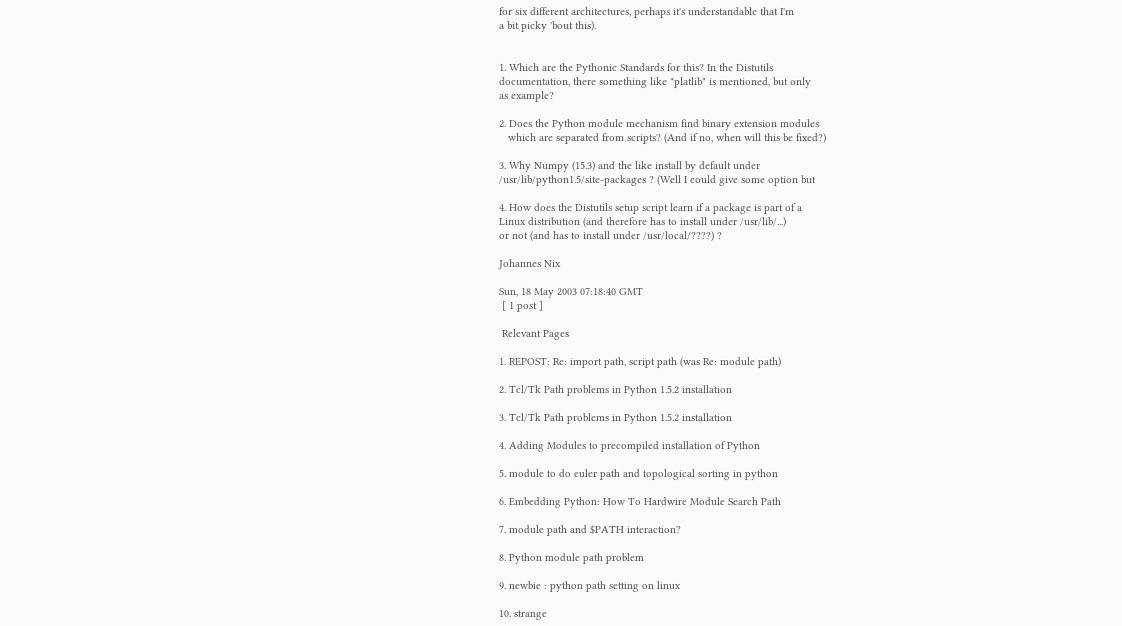for six different architectures, perhaps it's understandable that I'm
a bit picky 'bout this).


1. Which are the Pythonic Standards for this? In the Distutils
documentation, there something like "platlib" is mentioned, but only
as example?

2. Does the Python module mechanism find binary extension modules
   which are separated from scripts? (And if no, when will this be fixed?)

3. Why Numpy (15.3) and the like install by default under
/usr/lib/python1.5/site-packages ? (Well I could give some option but

4. How does the Distutils setup script learn if a package is part of a
Linux distribution (and therefore has to install under /usr/lib/...)
or not (and has to install under /usr/local/????) ?

Johannes Nix

Sun, 18 May 2003 07:18:40 GMT
 [ 1 post ]

 Relevant Pages

1. REPOST: Re: import path, script path (was Re: module path)

2. Tcl/Tk Path problems in Python 1.5.2 installation

3. Tcl/Tk Path problems in Python 1.5.2 installation

4. Adding Modules to precompiled installation of Python

5. module to do euler path and topological sorting in python

6. Embedding Python: How To Hardwire Module Search Path

7. module path and $PATH interaction?

8. Python module path problem

9. newbie : python path setting on linux

10. strange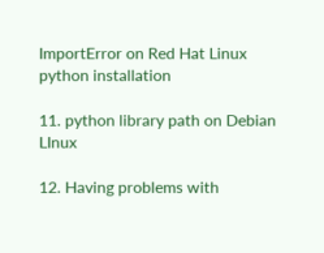ImportError on Red Hat Linux python installation

11. python library path on Debian LInux

12. Having problems with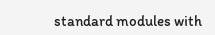standard modules with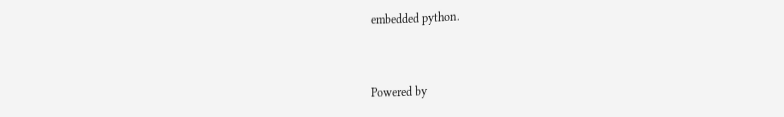embedded python.


Powered by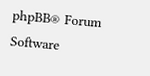phpBB® Forum Software